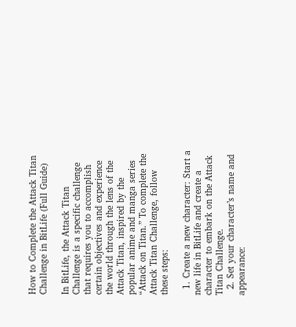How to Complete the Attack Titan Challenge in BitLife (Full Guide)

In BitLife, the Attack Titan Challenge is a specific challenge that requires you to accomplish certain objectives and experience the world through the lens of the Attack Titan, inspired by the popular anime and manga series “Attack on Titan.” To complete the Attack Titan Challenge, follow these steps:

  1. Create a new character: Start a new life in BitLife and create a character to embark on the Attack Titan Challenge.
  2. Set your character’s name and appearance: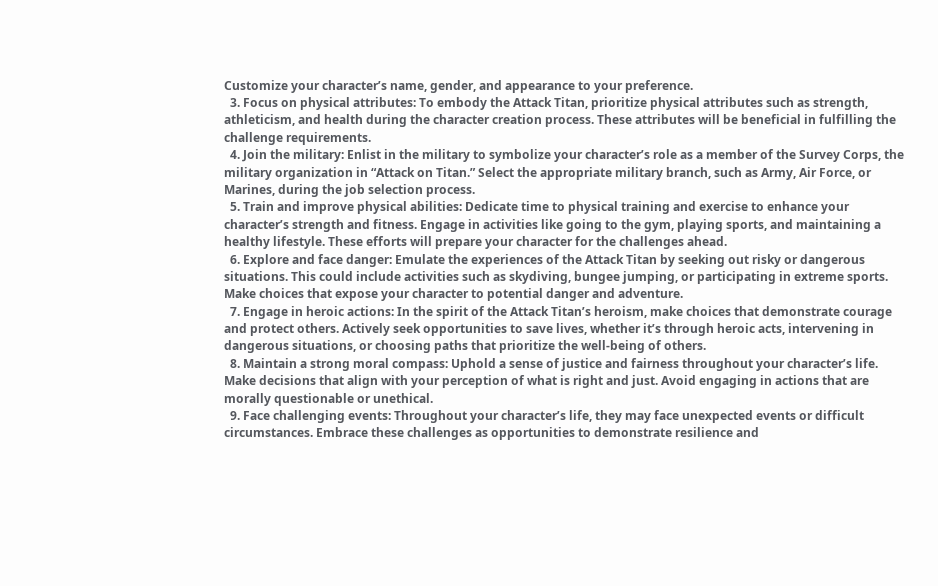Customize your character’s name, gender, and appearance to your preference.
  3. Focus on physical attributes: To embody the Attack Titan, prioritize physical attributes such as strength, athleticism, and health during the character creation process. These attributes will be beneficial in fulfilling the challenge requirements.
  4. Join the military: Enlist in the military to symbolize your character’s role as a member of the Survey Corps, the military organization in “Attack on Titan.” Select the appropriate military branch, such as Army, Air Force, or Marines, during the job selection process.
  5. Train and improve physical abilities: Dedicate time to physical training and exercise to enhance your character’s strength and fitness. Engage in activities like going to the gym, playing sports, and maintaining a healthy lifestyle. These efforts will prepare your character for the challenges ahead.
  6. Explore and face danger: Emulate the experiences of the Attack Titan by seeking out risky or dangerous situations. This could include activities such as skydiving, bungee jumping, or participating in extreme sports. Make choices that expose your character to potential danger and adventure.
  7. Engage in heroic actions: In the spirit of the Attack Titan’s heroism, make choices that demonstrate courage and protect others. Actively seek opportunities to save lives, whether it’s through heroic acts, intervening in dangerous situations, or choosing paths that prioritize the well-being of others.
  8. Maintain a strong moral compass: Uphold a sense of justice and fairness throughout your character’s life. Make decisions that align with your perception of what is right and just. Avoid engaging in actions that are morally questionable or unethical.
  9. Face challenging events: Throughout your character’s life, they may face unexpected events or difficult circumstances. Embrace these challenges as opportunities to demonstrate resilience and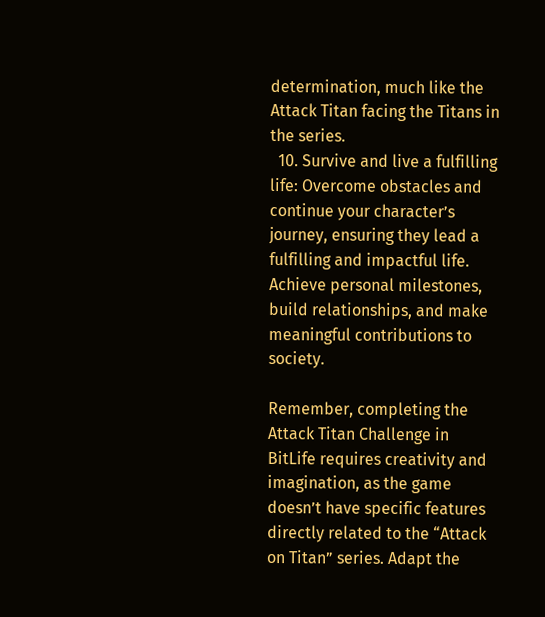determination, much like the Attack Titan facing the Titans in the series.
  10. Survive and live a fulfilling life: Overcome obstacles and continue your character’s journey, ensuring they lead a fulfilling and impactful life. Achieve personal milestones, build relationships, and make meaningful contributions to society.

Remember, completing the Attack Titan Challenge in BitLife requires creativity and imagination, as the game doesn’t have specific features directly related to the “Attack on Titan” series. Adapt the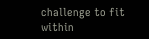challenge to fit within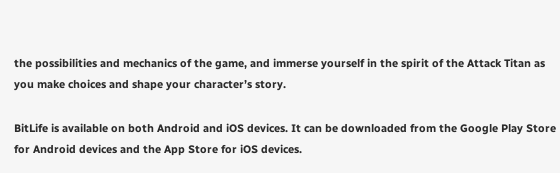the possibilities and mechanics of the game, and immerse yourself in the spirit of the Attack Titan as you make choices and shape your character’s story.

BitLife is available on both Android and iOS devices. It can be downloaded from the Google Play Store for Android devices and the App Store for iOS devices.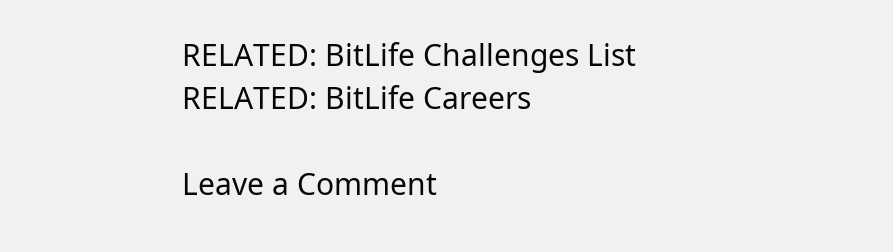RELATED: BitLife Challenges List
RELATED: BitLife Careers

Leave a Comment